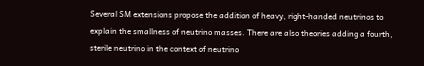Several SM extensions propose the addition of heavy, right-handed neutrinos to explain the smallness of neutrino masses. There are also theories adding a fourth, sterile neutrino in the context of neutrino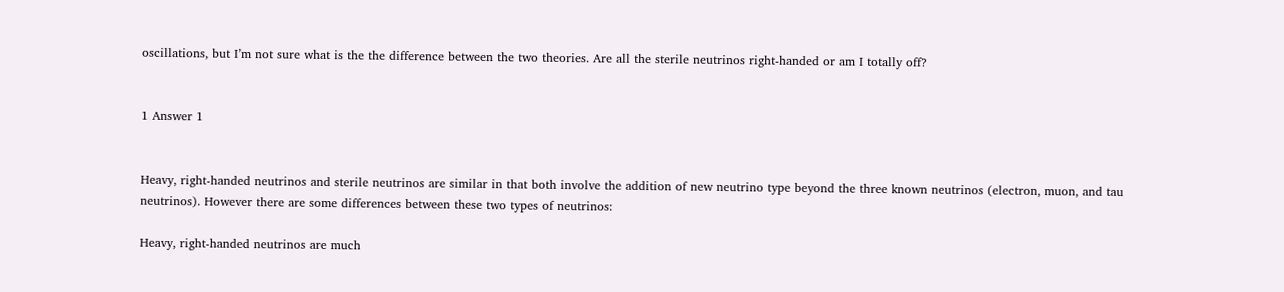oscillations, but I’m not sure what is the the difference between the two theories. Are all the sterile neutrinos right-handed or am I totally off?


1 Answer 1


Heavy, right-handed neutrinos and sterile neutrinos are similar in that both involve the addition of new neutrino type beyond the three known neutrinos (electron, muon, and tau neutrinos). However there are some differences between these two types of neutrinos:

Heavy, right-handed neutrinos are much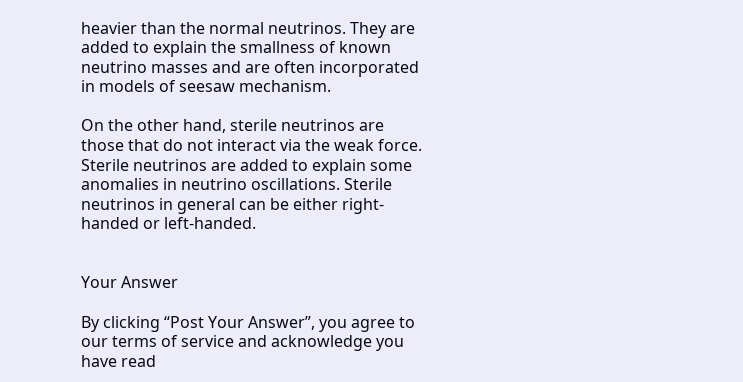heavier than the normal neutrinos. They are added to explain the smallness of known neutrino masses and are often incorporated in models of seesaw mechanism.

On the other hand, sterile neutrinos are those that do not interact via the weak force. Sterile neutrinos are added to explain some anomalies in neutrino oscillations. Sterile neutrinos in general can be either right-handed or left-handed.


Your Answer

By clicking “Post Your Answer”, you agree to our terms of service and acknowledge you have read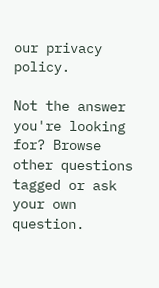our privacy policy.

Not the answer you're looking for? Browse other questions tagged or ask your own question.